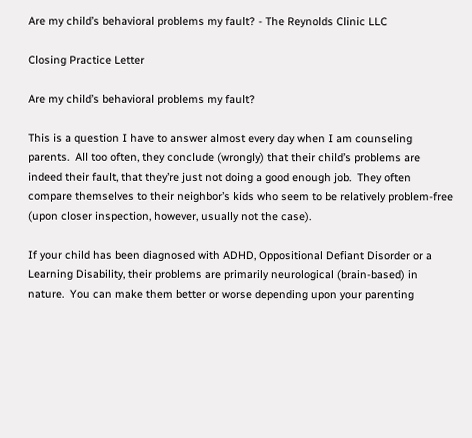Are my child’s behavioral problems my fault? - The Reynolds Clinic LLC

Closing Practice Letter

Are my child’s behavioral problems my fault?

This is a question I have to answer almost every day when I am counseling parents.  All too often, they conclude (wrongly) that their child’s problems are indeed their fault, that they’re just not doing a good enough job.  They often compare themselves to their neighbor’s kids who seem to be relatively problem-free (upon closer inspection, however, usually not the case).

If your child has been diagnosed with ADHD, Oppositional Defiant Disorder or a Learning Disability, their problems are primarily neurological (brain-based) in nature.  You can make them better or worse depending upon your parenting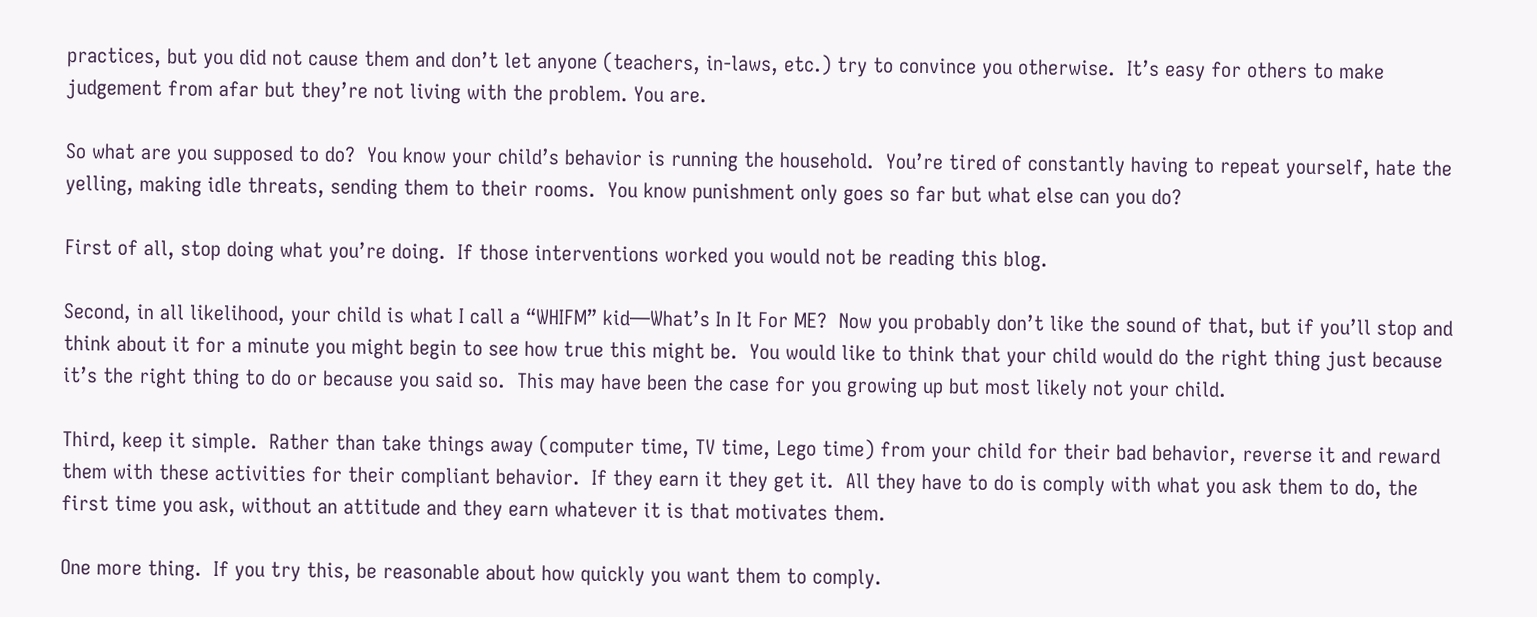practices, but you did not cause them and don’t let anyone (teachers, in-laws, etc.) try to convince you otherwise.  It’s easy for others to make judgement from afar but they’re not living with the problem. You are.

So what are you supposed to do?  You know your child’s behavior is running the household.  You’re tired of constantly having to repeat yourself, hate the yelling, making idle threats, sending them to their rooms.  You know punishment only goes so far but what else can you do?

First of all, stop doing what you’re doing.  If those interventions worked you would not be reading this blog.

Second, in all likelihood, your child is what I call a “WHIFM” kid—What’s In It For ME?  Now you probably don’t like the sound of that, but if you’ll stop and think about it for a minute you might begin to see how true this might be.  You would like to think that your child would do the right thing just because it’s the right thing to do or because you said so.  This may have been the case for you growing up but most likely not your child.

Third, keep it simple.  Rather than take things away (computer time, TV time, Lego time) from your child for their bad behavior, reverse it and reward them with these activities for their compliant behavior.  If they earn it they get it.  All they have to do is comply with what you ask them to do, the first time you ask, without an attitude and they earn whatever it is that motivates them.

One more thing.  If you try this, be reasonable about how quickly you want them to comply.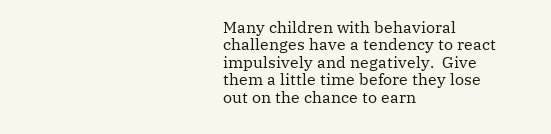Many children with behavioral challenges have a tendency to react impulsively and negatively.  Give them a little time before they lose out on the chance to earn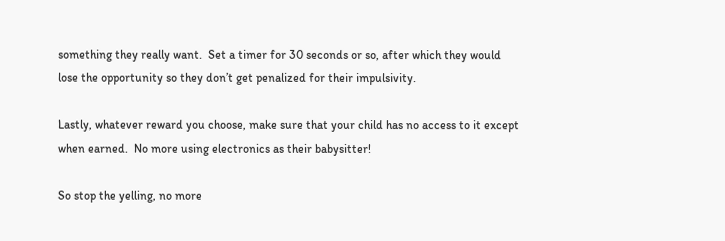something they really want.  Set a timer for 30 seconds or so, after which they would lose the opportunity so they don’t get penalized for their impulsivity.

Lastly, whatever reward you choose, make sure that your child has no access to it except when earned.  No more using electronics as their babysitter!

So stop the yelling, no more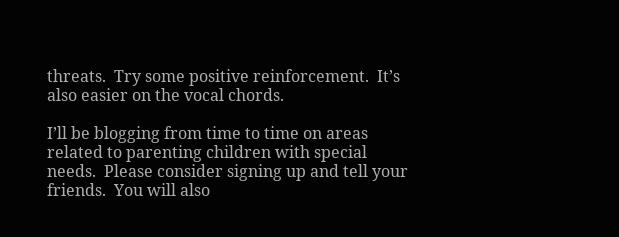threats.  Try some positive reinforcement.  It’s also easier on the vocal chords.

I’ll be blogging from time to time on areas related to parenting children with special needs.  Please consider signing up and tell your friends.  You will also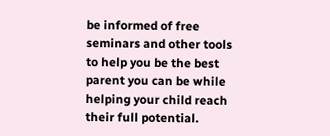be informed of free seminars and other tools to help you be the best parent you can be while helping your child reach their full potential.